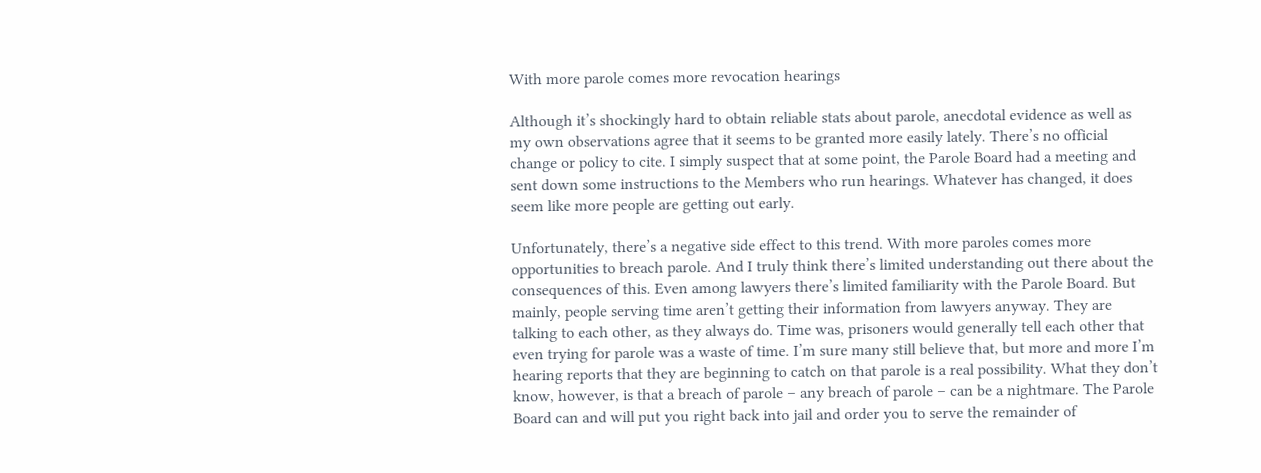With more parole comes more revocation hearings

Although it’s shockingly hard to obtain reliable stats about parole, anecdotal evidence as well as my own observations agree that it seems to be granted more easily lately. There’s no official change or policy to cite. I simply suspect that at some point, the Parole Board had a meeting and sent down some instructions to the Members who run hearings. Whatever has changed, it does seem like more people are getting out early.

Unfortunately, there’s a negative side effect to this trend. With more paroles comes more opportunities to breach parole. And I truly think there’s limited understanding out there about the consequences of this. Even among lawyers there’s limited familiarity with the Parole Board. But mainly, people serving time aren’t getting their information from lawyers anyway. They are talking to each other, as they always do. Time was, prisoners would generally tell each other that even trying for parole was a waste of time. I’m sure many still believe that, but more and more I’m hearing reports that they are beginning to catch on that parole is a real possibility. What they don’t know, however, is that a breach of parole – any breach of parole – can be a nightmare. The Parole Board can and will put you right back into jail and order you to serve the remainder of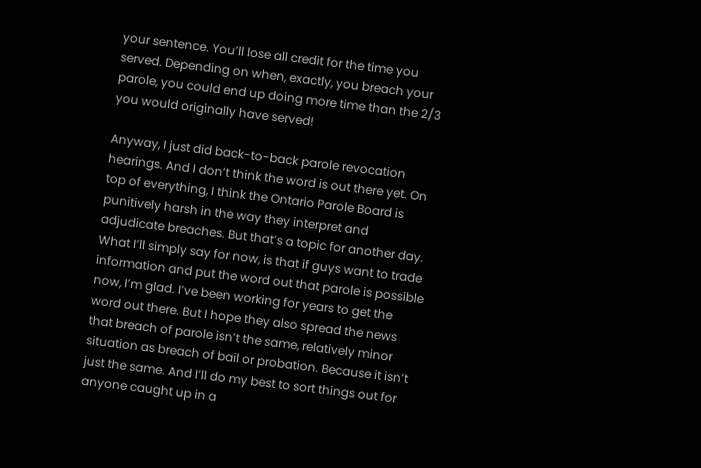your sentence. You’ll lose all credit for the time you served. Depending on when, exactly, you breach your parole, you could end up doing more time than the 2/3 you would originally have served!

Anyway, I just did back-to-back parole revocation hearings. And I don’t think the word is out there yet. On top of everything, I think the Ontario Parole Board is punitively harsh in the way they interpret and adjudicate breaches. But that’s a topic for another day. What I’ll simply say for now, is that if guys want to trade information and put the word out that parole is possible now, I’m glad. I’ve been working for years to get the word out there. But I hope they also spread the news that breach of parole isn’t the same, relatively minor situation as breach of bail or probation. Because it isn’t just the same. And I’ll do my best to sort things out for anyone caught up in a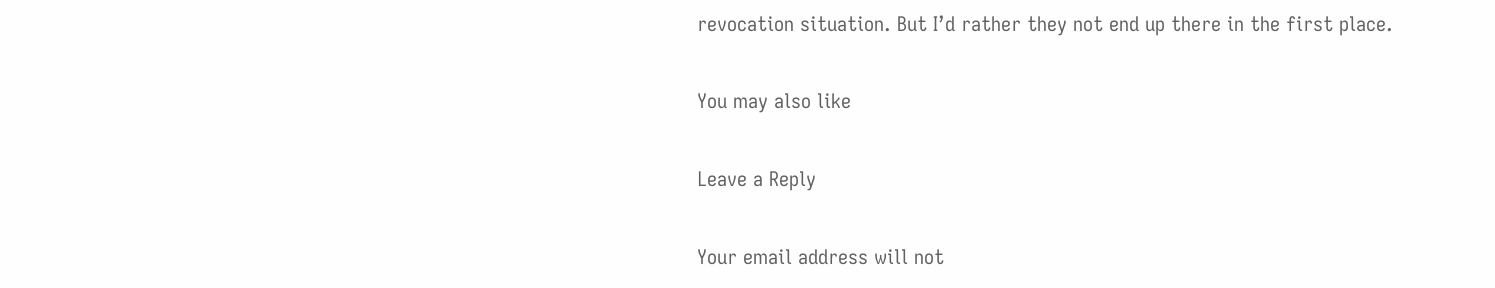revocation situation. But I’d rather they not end up there in the first place.

You may also like

Leave a Reply

Your email address will not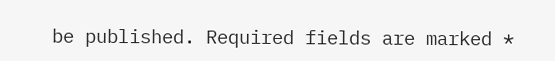be published. Required fields are marked *